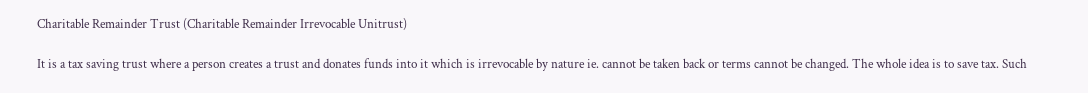Charitable Remainder Trust (Charitable Remainder Irrevocable Unitrust)

It is a tax saving trust where a person creates a trust and donates funds into it which is irrevocable by nature ie. cannot be taken back or terms cannot be changed. The whole idea is to save tax. Such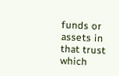funds or assets in that trust which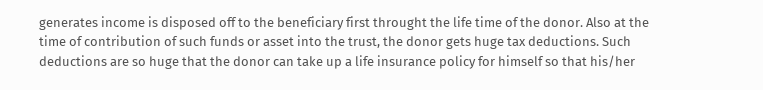generates income is disposed off to the beneficiary first throught the life time of the donor. Also at the time of contribution of such funds or asset into the trust, the donor gets huge tax deductions. Such deductions are so huge that the donor can take up a life insurance policy for himself so that his/her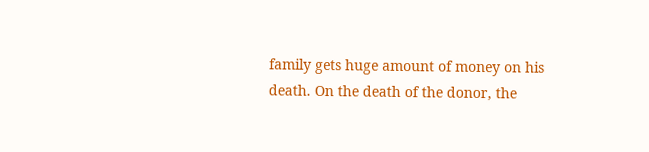family gets huge amount of money on his death. On the death of the donor, the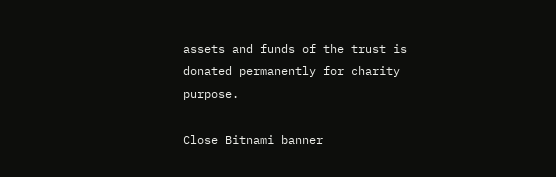assets and funds of the trust is donated permanently for charity purpose.

Close Bitnami banner